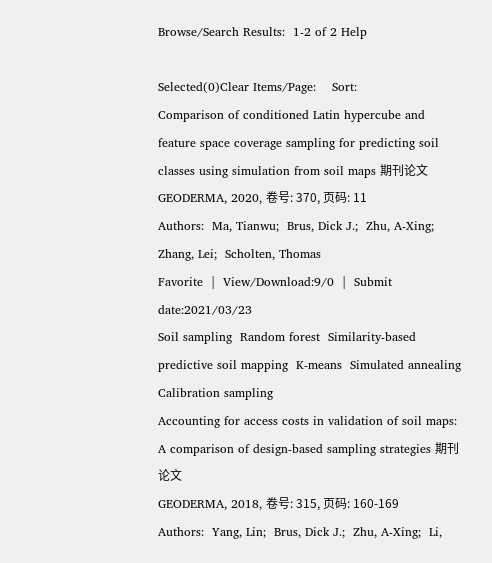Browse/Search Results:  1-2 of 2 Help

Selected(0)Clear Items/Page:    Sort:
Comparison of conditioned Latin hypercube and feature space coverage sampling for predicting soil classes using simulation from soil maps 期刊论文
GEODERMA, 2020, 卷号: 370, 页码: 11
Authors:  Ma, Tianwu;  Brus, Dick J.;  Zhu, A-Xing;  Zhang, Lei;  Scholten, Thomas
Favorite  |  View/Download:9/0  |  Submit date:2021/03/23
Soil sampling  Random forest  Similarity-based predictive soil mapping  K-means  Simulated annealing  Calibration sampling
Accounting for access costs in validation of soil maps: A comparison of design-based sampling strategies 期刊论文
GEODERMA, 2018, 卷号: 315, 页码: 160-169
Authors:  Yang, Lin;  Brus, Dick J.;  Zhu, A-Xing;  Li,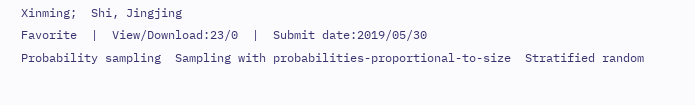Xinming;  Shi, Jingjing
Favorite  |  View/Download:23/0  |  Submit date:2019/05/30
Probability sampling  Sampling with probabilities-proportional-to-size  Stratified random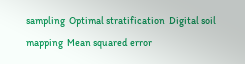sampling  Optimal stratification  Digital soil mapping  Mean squared error